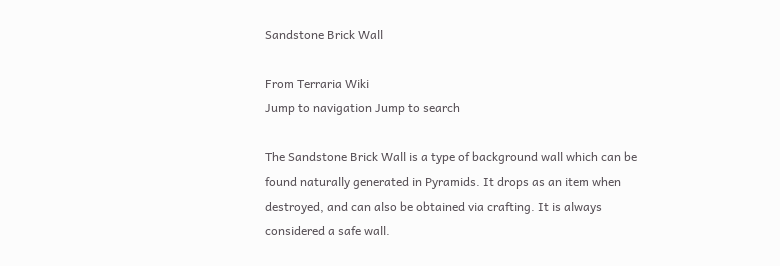Sandstone Brick Wall

From Terraria Wiki
Jump to navigation Jump to search

The Sandstone Brick Wall is a type of background wall which can be found naturally generated in Pyramids. It drops as an item when destroyed, and can also be obtained via crafting. It is always considered a safe wall.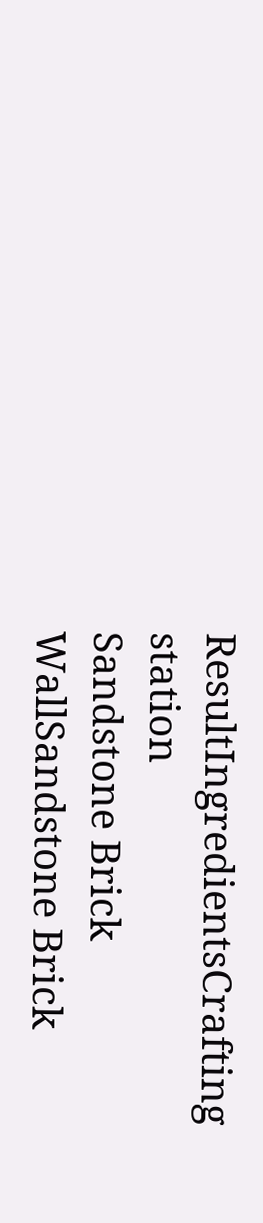ResultIngredientsCrafting station
Sandstone Brick WallSandstone Brick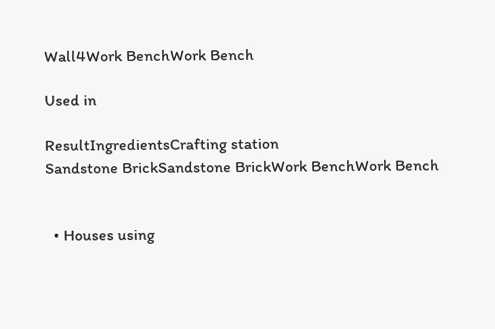Wall4Work BenchWork Bench

Used in

ResultIngredientsCrafting station
Sandstone BrickSandstone BrickWork BenchWork Bench


  • Houses using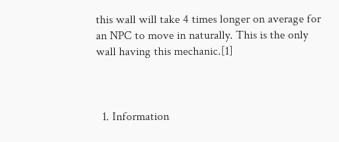this wall will take 4 times longer on average for an NPC to move in naturally. This is the only wall having this mechanic.[1]



  1. Information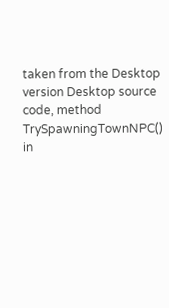taken from the Desktop version Desktop source code, method TrySpawningTownNPC() in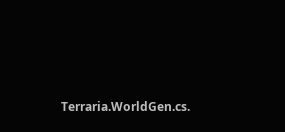Terraria.WorldGen.cs.